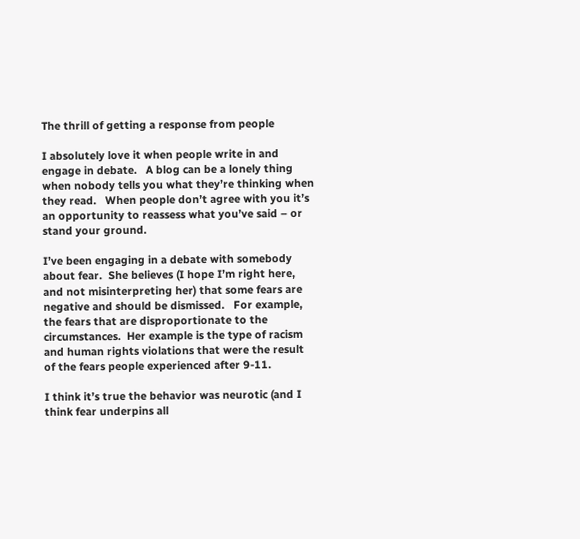The thrill of getting a response from people

I absolutely love it when people write in and engage in debate.   A blog can be a lonely thing when nobody tells you what they’re thinking when they read.   When people don’t agree with you it’s an opportunity to reassess what you’ve said – or stand your ground.

I’ve been engaging in a debate with somebody about fear.  She believes (I hope I’m right here, and not misinterpreting her) that some fears are negative and should be dismissed.   For example, the fears that are disproportionate to the circumstances.  Her example is the type of racism and human rights violations that were the result of the fears people experienced after 9-11.

I think it’s true the behavior was neurotic (and I think fear underpins all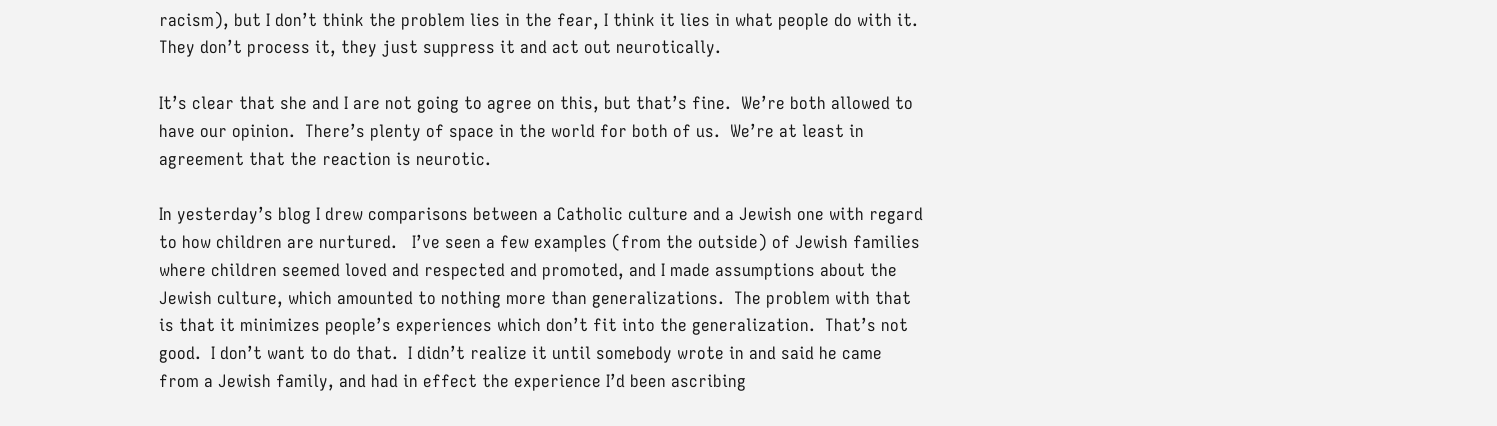racism), but I don’t think the problem lies in the fear, I think it lies in what people do with it.  They don’t process it, they just suppress it and act out neurotically.

It’s clear that she and I are not going to agree on this, but that’s fine.  We’re both allowed to have our opinion.  There’s plenty of space in the world for both of us.  We’re at least in agreement that the reaction is neurotic.

In yesterday’s blog I drew comparisons between a Catholic culture and a Jewish one with regard to how children are nurtured.   I’ve seen a few examples (from the outside) of Jewish families where children seemed loved and respected and promoted, and I made assumptions about the   Jewish culture, which amounted to nothing more than generalizations.  The problem with that is that it minimizes people’s experiences which don’t fit into the generalization.  That’s not good.  I don’t want to do that.  I didn’t realize it until somebody wrote in and said he came from a Jewish family, and had in effect the experience I’d been ascribing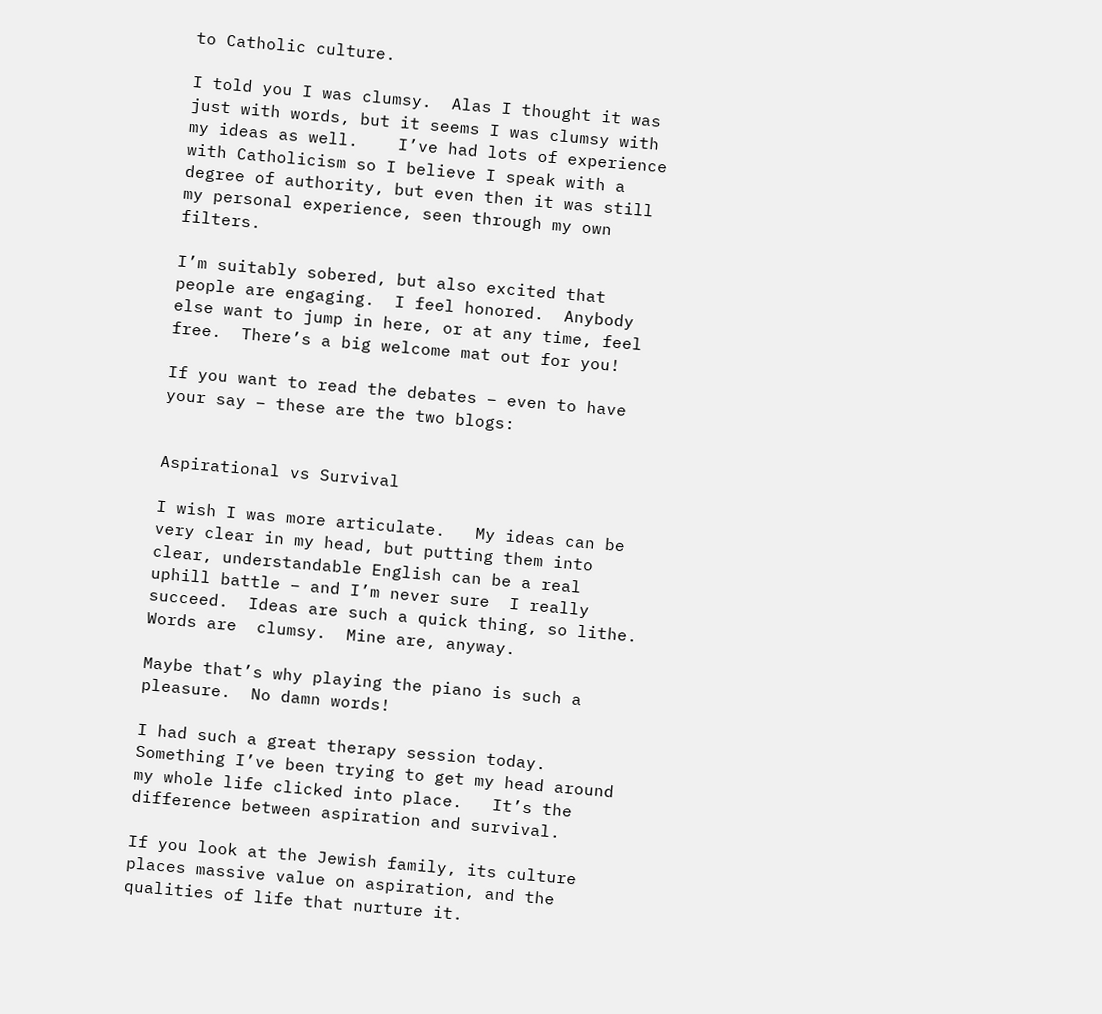to Catholic culture.

I told you I was clumsy.  Alas I thought it was just with words, but it seems I was clumsy with my ideas as well.    I’ve had lots of experience with Catholicism so I believe I speak with a degree of authority, but even then it was still my personal experience, seen through my own filters.

I’m suitably sobered, but also excited that people are engaging.  I feel honored.  Anybody else want to jump in here, or at any time, feel free.  There’s a big welcome mat out for you!

If you want to read the debates – even to have your say – these are the two blogs:


Aspirational vs Survival

I wish I was more articulate.   My ideas can be very clear in my head, but putting them into clear, understandable English can be a real uphill battle – and I’m never sure  I really succeed.  Ideas are such a quick thing, so lithe.  Words are  clumsy.  Mine are, anyway.

Maybe that’s why playing the piano is such a pleasure.  No damn words!

I had such a great therapy session today.   Something I’ve been trying to get my head around my whole life clicked into place.   It’s the difference between aspiration and survival.

If you look at the Jewish family, its culture places massive value on aspiration, and the qualities of life that nurture it.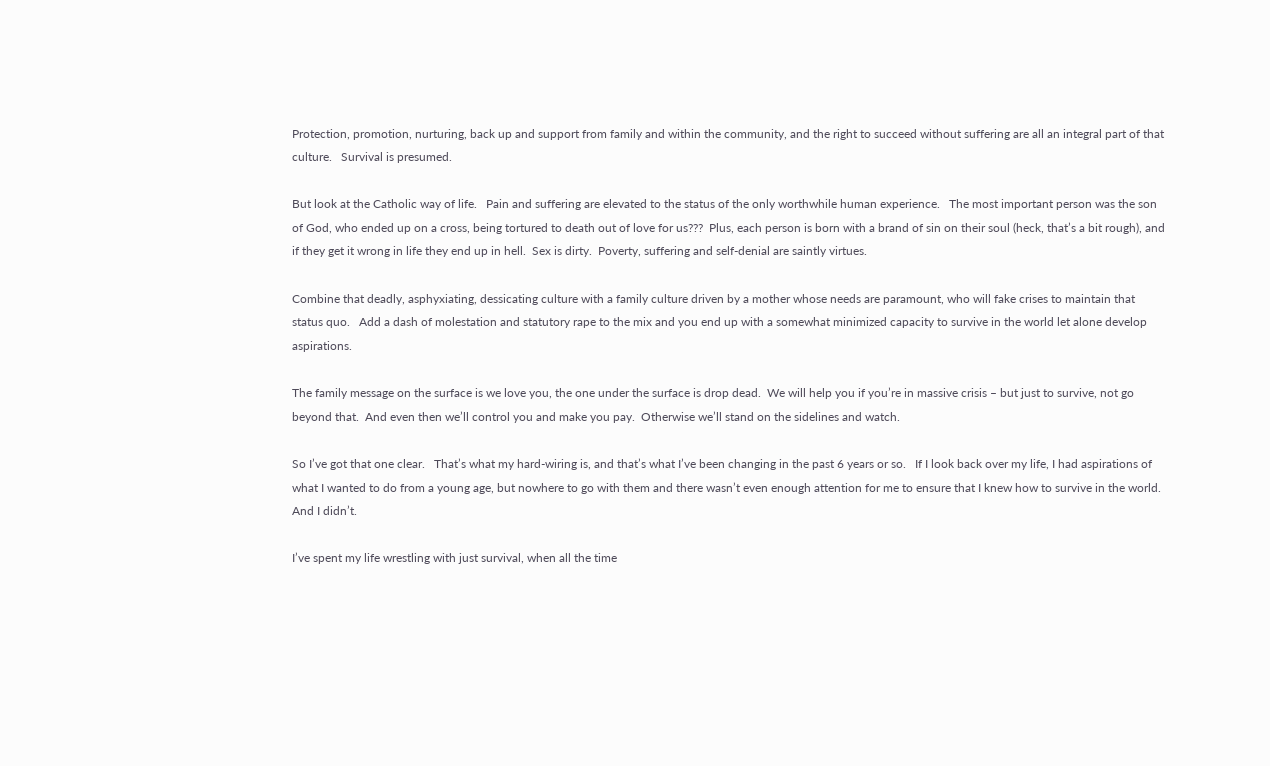Protection, promotion, nurturing, back up and support from family and within the community, and the right to succeed without suffering are all an integral part of that culture.   Survival is presumed.

But look at the Catholic way of life.   Pain and suffering are elevated to the status of the only worthwhile human experience.   The most important person was the son of God, who ended up on a cross, being tortured to death out of love for us???  Plus, each person is born with a brand of sin on their soul (heck, that’s a bit rough), and if they get it wrong in life they end up in hell.  Sex is dirty.  Poverty, suffering and self-denial are saintly virtues.

Combine that deadly, asphyxiating, dessicating culture with a family culture driven by a mother whose needs are paramount, who will fake crises to maintain that status quo.   Add a dash of molestation and statutory rape to the mix and you end up with a somewhat minimized capacity to survive in the world let alone develop aspirations.

The family message on the surface is we love you, the one under the surface is drop dead.  We will help you if you’re in massive crisis – but just to survive, not go beyond that.  And even then we’ll control you and make you pay.  Otherwise we’ll stand on the sidelines and watch.

So I’ve got that one clear.   That’s what my hard-wiring is, and that’s what I’ve been changing in the past 6 years or so.   If I look back over my life, I had aspirations of what I wanted to do from a young age, but nowhere to go with them and there wasn’t even enough attention for me to ensure that I knew how to survive in the world.  And I didn’t.

I’ve spent my life wrestling with just survival, when all the time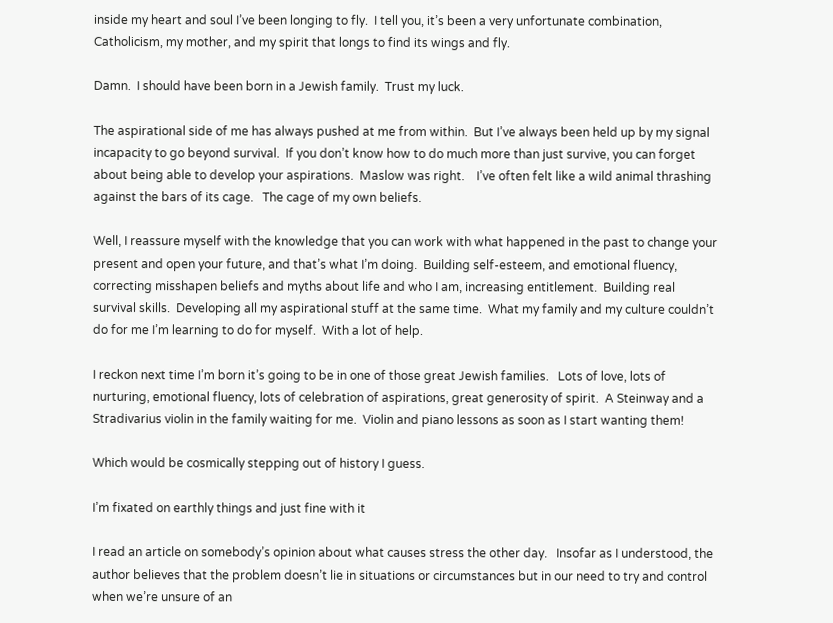inside my heart and soul I’ve been longing to fly.  I tell you, it’s been a very unfortunate combination, Catholicism, my mother, and my spirit that longs to find its wings and fly.

Damn.  I should have been born in a Jewish family.  Trust my luck.

The aspirational side of me has always pushed at me from within.  But I’ve always been held up by my signal incapacity to go beyond survival.  If you don’t know how to do much more than just survive, you can forget about being able to develop your aspirations.  Maslow was right.    I’ve often felt like a wild animal thrashing against the bars of its cage.   The cage of my own beliefs.

Well, I reassure myself with the knowledge that you can work with what happened in the past to change your present and open your future, and that’s what I’m doing.  Building self-esteem, and emotional fluency, correcting misshapen beliefs and myths about life and who I am, increasing entitlement.  Building real survival skills.  Developing all my aspirational stuff at the same time.  What my family and my culture couldn’t do for me I’m learning to do for myself.  With a lot of help.

I reckon next time I’m born it’s going to be in one of those great Jewish families.   Lots of love, lots of nurturing, emotional fluency, lots of celebration of aspirations, great generosity of spirit.  A Steinway and a Stradivarius violin in the family waiting for me.  Violin and piano lessons as soon as I start wanting them!

Which would be cosmically stepping out of history I guess.

I’m fixated on earthly things and just fine with it

I read an article on somebody’s opinion about what causes stress the other day.   Insofar as I understood, the author believes that the problem doesn’t lie in situations or circumstances but in our need to try and control when we’re unsure of an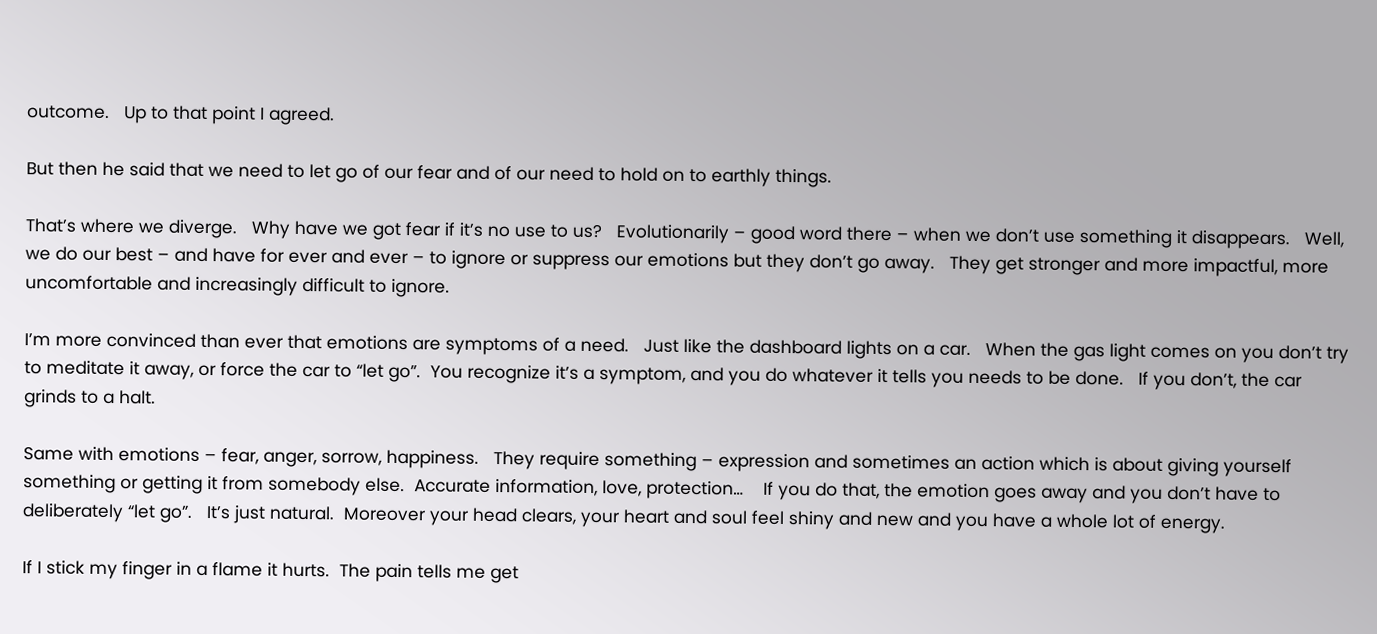outcome.   Up to that point I agreed.

But then he said that we need to let go of our fear and of our need to hold on to earthly things.

That’s where we diverge.   Why have we got fear if it’s no use to us?   Evolutionarily – good word there – when we don’t use something it disappears.   Well, we do our best – and have for ever and ever – to ignore or suppress our emotions but they don’t go away.   They get stronger and more impactful, more uncomfortable and increasingly difficult to ignore.

I’m more convinced than ever that emotions are symptoms of a need.   Just like the dashboard lights on a car.   When the gas light comes on you don’t try to meditate it away, or force the car to “let go”.  You recognize it’s a symptom, and you do whatever it tells you needs to be done.   If you don’t, the car grinds to a halt.

Same with emotions – fear, anger, sorrow, happiness.   They require something – expression and sometimes an action which is about giving yourself something or getting it from somebody else.  Accurate information, love, protection…    If you do that, the emotion goes away and you don’t have to deliberately “let go”.   It’s just natural.  Moreover your head clears, your heart and soul feel shiny and new and you have a whole lot of energy.

If I stick my finger in a flame it hurts.  The pain tells me get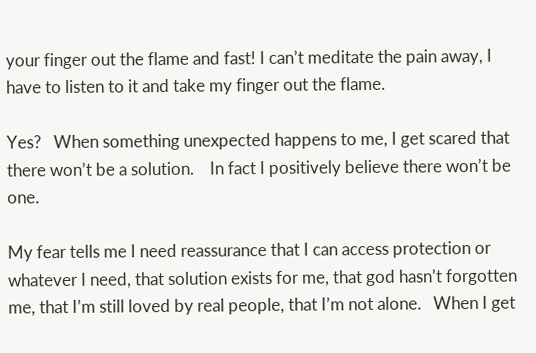your finger out the flame and fast! I can’t meditate the pain away, I have to listen to it and take my finger out the flame.

Yes?   When something unexpected happens to me, I get scared that there won’t be a solution.    In fact I positively believe there won’t be one.

My fear tells me I need reassurance that I can access protection or whatever I need, that solution exists for me, that god hasn’t forgotten me, that I’m still loved by real people, that I’m not alone.   When I get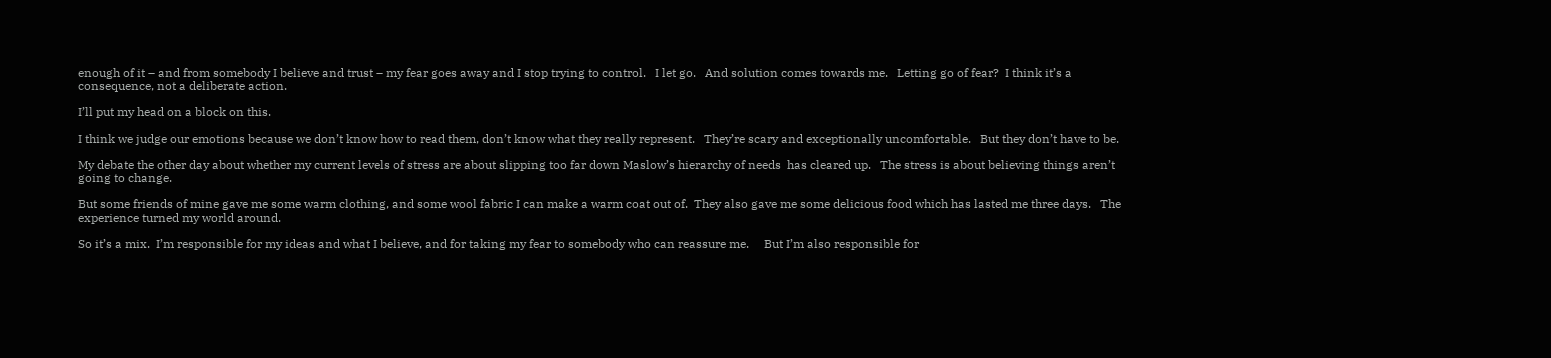enough of it – and from somebody I believe and trust – my fear goes away and I stop trying to control.   I let go.   And solution comes towards me.   Letting go of fear?  I think it’s a consequence, not a deliberate action.

I’ll put my head on a block on this.

I think we judge our emotions because we don’t know how to read them, don’t know what they really represent.   They’re scary and exceptionally uncomfortable.   But they don’t have to be.

My debate the other day about whether my current levels of stress are about slipping too far down Maslow’s hierarchy of needs  has cleared up.   The stress is about believing things aren’t going to change.

But some friends of mine gave me some warm clothing, and some wool fabric I can make a warm coat out of.  They also gave me some delicious food which has lasted me three days.   The experience turned my world around.

So it’s a mix.  I’m responsible for my ideas and what I believe, and for taking my fear to somebody who can reassure me.     But I’m also responsible for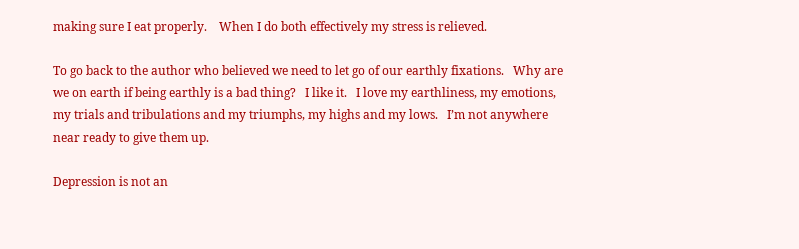making sure I eat properly.    When I do both effectively my stress is relieved.

To go back to the author who believed we need to let go of our earthly fixations.   Why are we on earth if being earthly is a bad thing?   I like it.   I love my earthliness, my emotions, my trials and tribulations and my triumphs, my highs and my lows.   I’m not anywhere near ready to give them up.

Depression is not an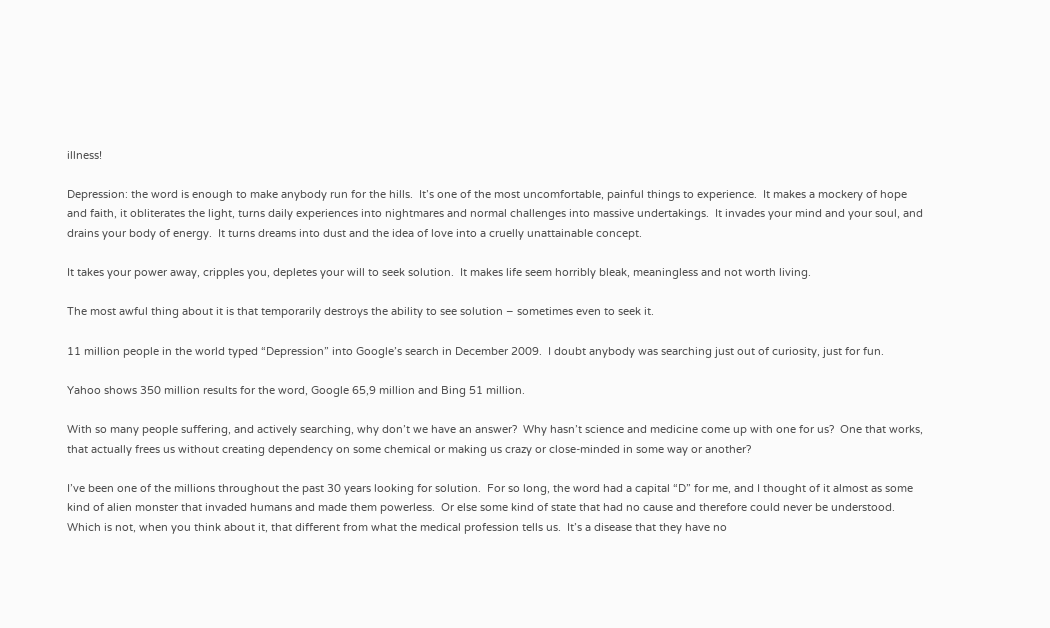illness!

Depression: the word is enough to make anybody run for the hills.  It’s one of the most uncomfortable, painful things to experience.  It makes a mockery of hope and faith, it obliterates the light, turns daily experiences into nightmares and normal challenges into massive undertakings.  It invades your mind and your soul, and drains your body of energy.  It turns dreams into dust and the idea of love into a cruelly unattainable concept.

It takes your power away, cripples you, depletes your will to seek solution.  It makes life seem horribly bleak, meaningless and not worth living.

The most awful thing about it is that temporarily destroys the ability to see solution – sometimes even to seek it.

11 million people in the world typed “Depression” into Google’s search in December 2009.  I doubt anybody was searching just out of curiosity, just for fun.

Yahoo shows 350 million results for the word, Google 65,9 million and Bing 51 million.

With so many people suffering, and actively searching, why don’t we have an answer?  Why hasn’t science and medicine come up with one for us?  One that works, that actually frees us without creating dependency on some chemical or making us crazy or close-minded in some way or another?

I’ve been one of the millions throughout the past 30 years looking for solution.  For so long, the word had a capital “D” for me, and I thought of it almost as some kind of alien monster that invaded humans and made them powerless.  Or else some kind of state that had no cause and therefore could never be understood.  Which is not, when you think about it, that different from what the medical profession tells us.  It’s a disease that they have no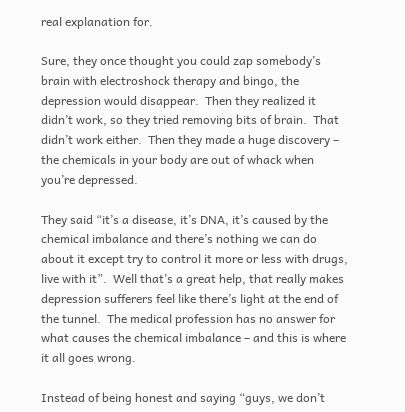real explanation for.

Sure, they once thought you could zap somebody’s brain with electroshock therapy and bingo, the depression would disappear.  Then they realized it didn’t work, so they tried removing bits of brain.  That didn’t work either.  Then they made a huge discovery – the chemicals in your body are out of whack when you’re depressed.

They said “it’s a disease, it’s DNA, it’s caused by the chemical imbalance and there’s nothing we can do about it except try to control it more or less with drugs, live with it”.  Well that’s a great help, that really makes depression sufferers feel like there’s light at the end of the tunnel.  The medical profession has no answer for what causes the chemical imbalance – and this is where it all goes wrong.

Instead of being honest and saying “guys, we don’t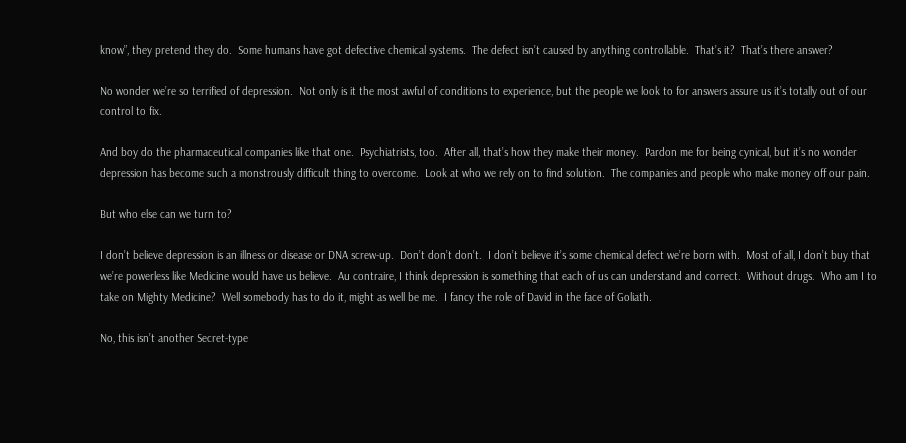know”, they pretend they do.  Some humans have got defective chemical systems.  The defect isn’t caused by anything controllable.  That’s it?  That’s there answer?

No wonder we’re so terrified of depression.  Not only is it the most awful of conditions to experience, but the people we look to for answers assure us it’s totally out of our control to fix.

And boy do the pharmaceutical companies like that one.  Psychiatrists, too.  After all, that’s how they make their money.  Pardon me for being cynical, but it’s no wonder depression has become such a monstrously difficult thing to overcome.  Look at who we rely on to find solution.  The companies and people who make money off our pain.

But who else can we turn to?

I don’t believe depression is an illness or disease or DNA screw-up.  Don’t don’t don’t.  I don’t believe it’s some chemical defect we’re born with.  Most of all, I don’t buy that we’re powerless like Medicine would have us believe.  Au contraire, I think depression is something that each of us can understand and correct.  Without drugs.  Who am I to take on Mighty Medicine?  Well somebody has to do it, might as well be me.  I fancy the role of David in the face of Goliath.

No, this isn’t another Secret-type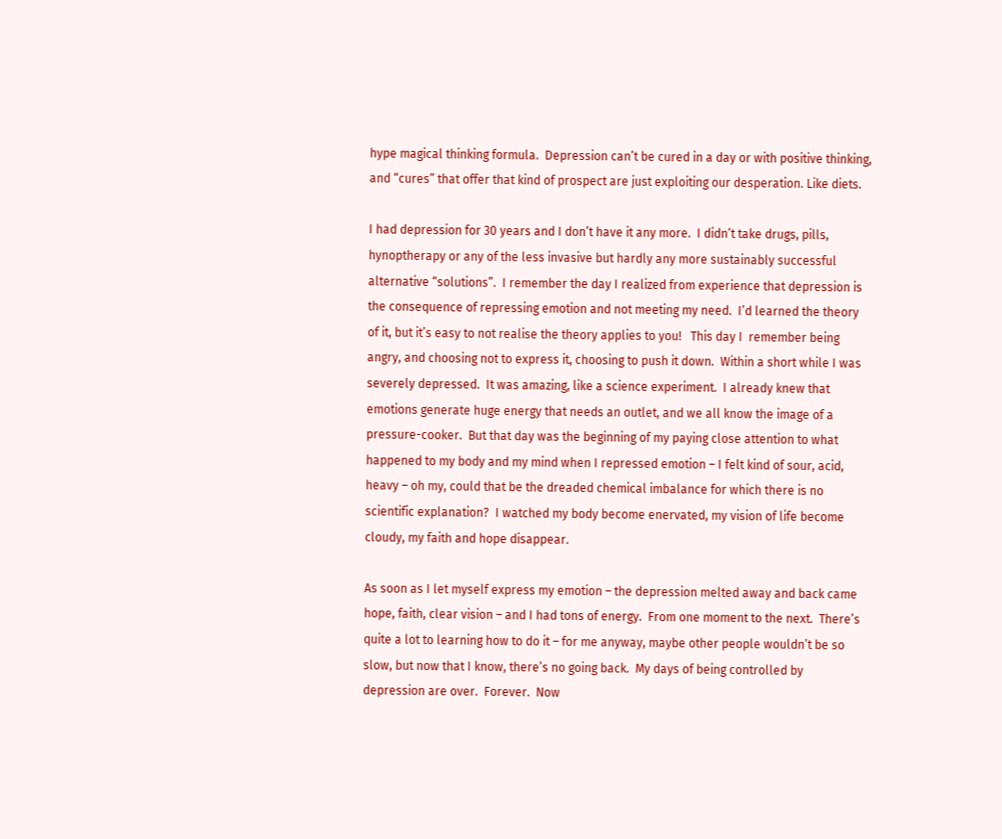hype magical thinking formula.  Depression can’t be cured in a day or with positive thinking, and “cures” that offer that kind of prospect are just exploiting our desperation. Like diets.

I had depression for 30 years and I don’t have it any more.  I didn’t take drugs, pills, hynoptherapy or any of the less invasive but hardly any more sustainably successful alternative “solutions”.  I remember the day I realized from experience that depression is the consequence of repressing emotion and not meeting my need.  I’d learned the theory of it, but it’s easy to not realise the theory applies to you!   This day I  remember being angry, and choosing not to express it, choosing to push it down.  Within a short while I was severely depressed.  It was amazing, like a science experiment.  I already knew that emotions generate huge energy that needs an outlet, and we all know the image of a pressure-cooker.  But that day was the beginning of my paying close attention to what happened to my body and my mind when I repressed emotion – I felt kind of sour, acid, heavy – oh my, could that be the dreaded chemical imbalance for which there is no scientific explanation?  I watched my body become enervated, my vision of life become cloudy, my faith and hope disappear.

As soon as I let myself express my emotion – the depression melted away and back came hope, faith, clear vision – and I had tons of energy.  From one moment to the next.  There’s quite a lot to learning how to do it – for me anyway, maybe other people wouldn’t be so slow, but now that I know, there’s no going back.  My days of being controlled by depression are over.  Forever.  Now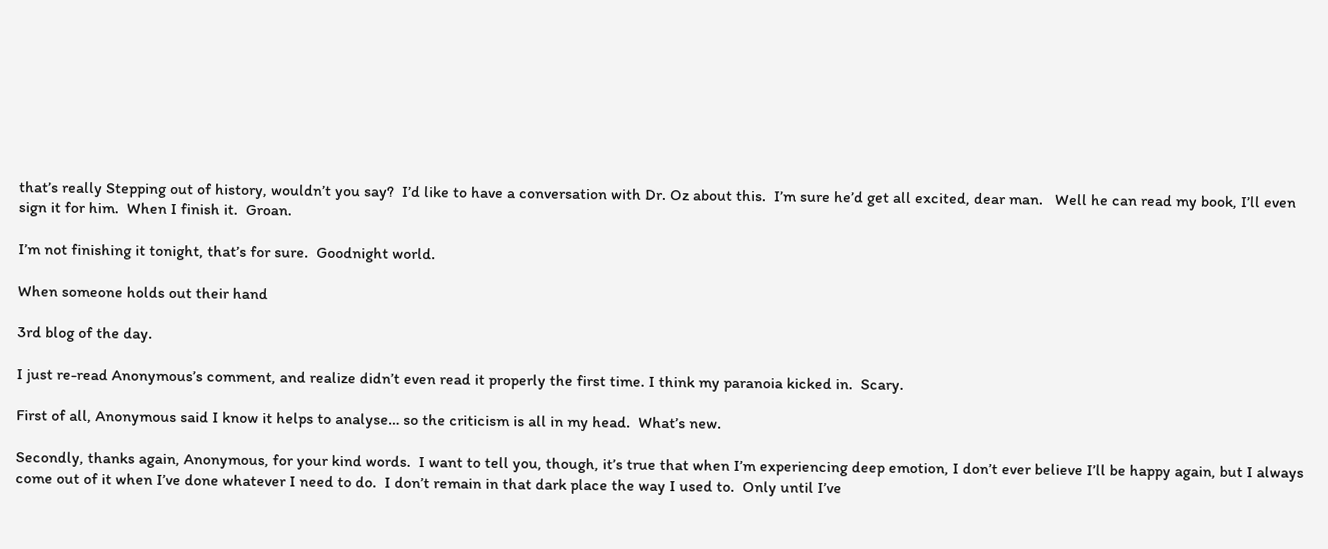that’s really Stepping out of history, wouldn’t you say?  I’d like to have a conversation with Dr. Oz about this.  I’m sure he’d get all excited, dear man.   Well he can read my book, I’ll even sign it for him.  When I finish it.  Groan.

I’m not finishing it tonight, that’s for sure.  Goodnight world.

When someone holds out their hand

3rd blog of the day.

I just re-read Anonymous’s comment, and realize didn’t even read it properly the first time. I think my paranoia kicked in.  Scary.

First of all, Anonymous said I know it helps to analyse… so the criticism is all in my head.  What’s new.

Secondly, thanks again, Anonymous, for your kind words.  I want to tell you, though, it’s true that when I’m experiencing deep emotion, I don’t ever believe I’ll be happy again, but I always come out of it when I’ve done whatever I need to do.  I don’t remain in that dark place the way I used to.  Only until I’ve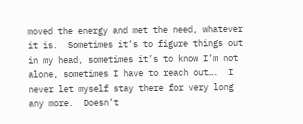moved the energy and met the need, whatever it is.  Sometimes it’s to figure things out in my head, sometimes it’s to know I’m not alone, sometimes I have to reach out….  I never let myself stay there for very long any more.  Doesn’t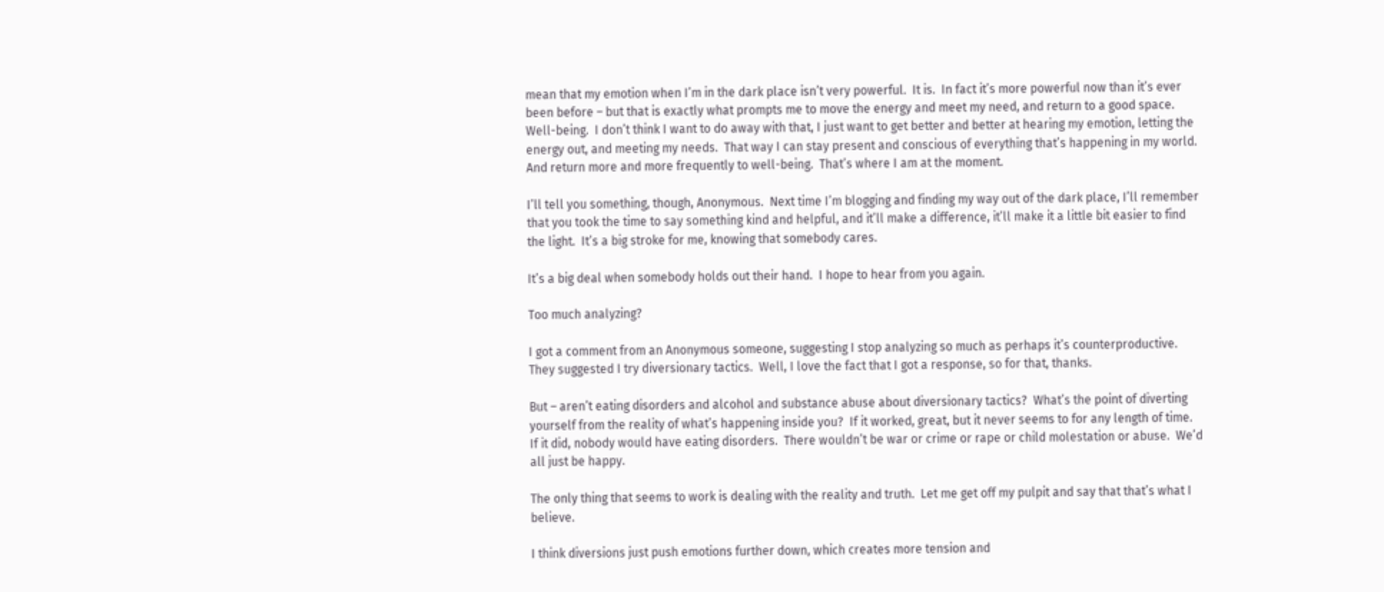mean that my emotion when I’m in the dark place isn’t very powerful.  It is.  In fact it’s more powerful now than it’s ever been before – but that is exactly what prompts me to move the energy and meet my need, and return to a good space.  Well-being.  I don’t think I want to do away with that, I just want to get better and better at hearing my emotion, letting the energy out, and meeting my needs.  That way I can stay present and conscious of everything that’s happening in my world.  And return more and more frequently to well-being.  That’s where I am at the moment.

I’ll tell you something, though, Anonymous.  Next time I’m blogging and finding my way out of the dark place, I’ll remember that you took the time to say something kind and helpful, and it’ll make a difference, it’ll make it a little bit easier to find the light.  It’s a big stroke for me, knowing that somebody cares.

It’s a big deal when somebody holds out their hand.  I hope to hear from you again.

Too much analyzing?

I got a comment from an Anonymous someone, suggesting I stop analyzing so much as perhaps it’s counterproductive.  They suggested I try diversionary tactics.  Well, I love the fact that I got a response, so for that, thanks.

But – aren’t eating disorders and alcohol and substance abuse about diversionary tactics?  What’s the point of diverting yourself from the reality of what’s happening inside you?  If it worked, great, but it never seems to for any length of time.  If it did, nobody would have eating disorders.  There wouldn’t be war or crime or rape or child molestation or abuse.  We’d all just be happy.

The only thing that seems to work is dealing with the reality and truth.  Let me get off my pulpit and say that that’s what I believe.

I think diversions just push emotions further down, which creates more tension and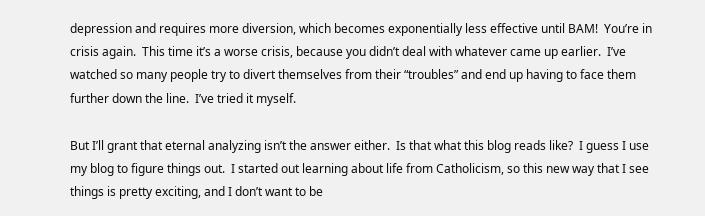depression and requires more diversion, which becomes exponentially less effective until BAM!  You’re in crisis again.  This time it’s a worse crisis, because you didn’t deal with whatever came up earlier.  I’ve watched so many people try to divert themselves from their “troubles” and end up having to face them further down the line.  I’ve tried it myself.

But I’ll grant that eternal analyzing isn’t the answer either.  Is that what this blog reads like?  I guess I use my blog to figure things out.  I started out learning about life from Catholicism, so this new way that I see things is pretty exciting, and I don’t want to be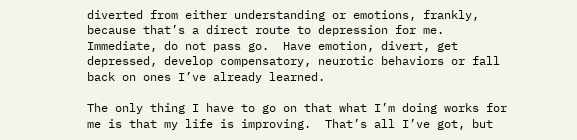diverted from either understanding or emotions, frankly, because that’s a direct route to depression for me.  Immediate, do not pass go.  Have emotion, divert, get depressed, develop compensatory, neurotic behaviors or fall back on ones I’ve already learned.

The only thing I have to go on that what I’m doing works for me is that my life is improving.  That’s all I’ve got, but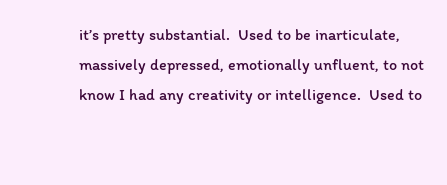it’s pretty substantial.  Used to be inarticulate, massively depressed, emotionally unfluent, to not know I had any creativity or intelligence.  Used to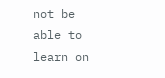not be able to learn on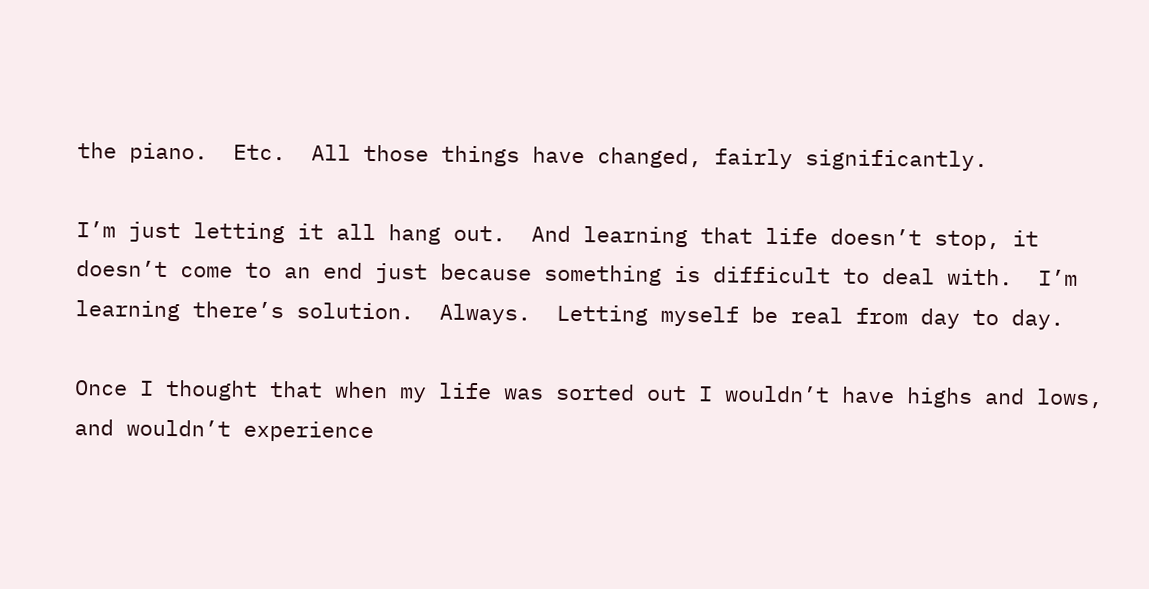the piano.  Etc.  All those things have changed, fairly significantly.

I’m just letting it all hang out.  And learning that life doesn’t stop, it doesn’t come to an end just because something is difficult to deal with.  I’m learning there’s solution.  Always.  Letting myself be real from day to day.

Once I thought that when my life was sorted out I wouldn’t have highs and lows, and wouldn’t experience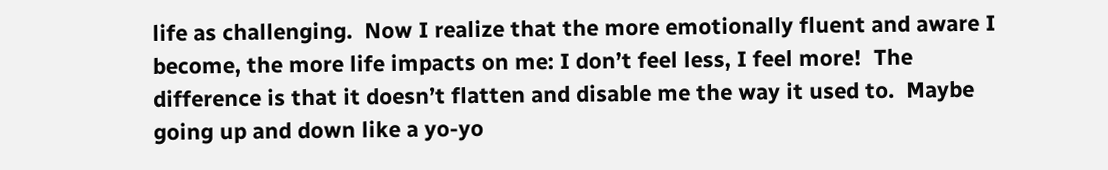life as challenging.  Now I realize that the more emotionally fluent and aware I become, the more life impacts on me: I don’t feel less, I feel more!  The difference is that it doesn’t flatten and disable me the way it used to.  Maybe going up and down like a yo-yo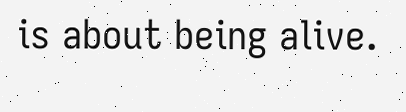is about being alive.